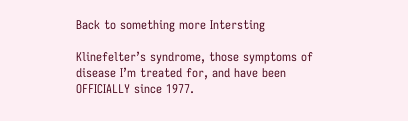Back to something more Intersting

Klinefelter’s syndrome, those symptoms of disease I’m treated for, and have been OFFICIALLY since 1977.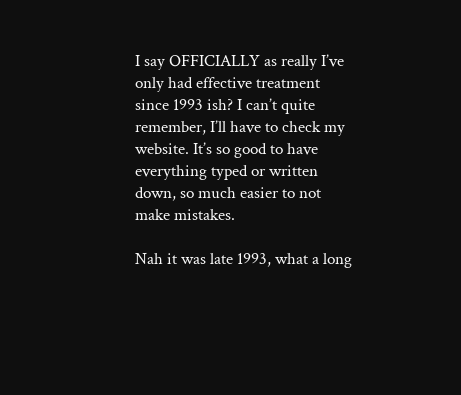I say OFFICIALLY as really I’ve only had effective treatment since 1993 ish? I can’t quite remember, I’ll have to check my website. It’s so good to have everything typed or written down, so much easier to not make mistakes.

Nah it was late 1993, what a long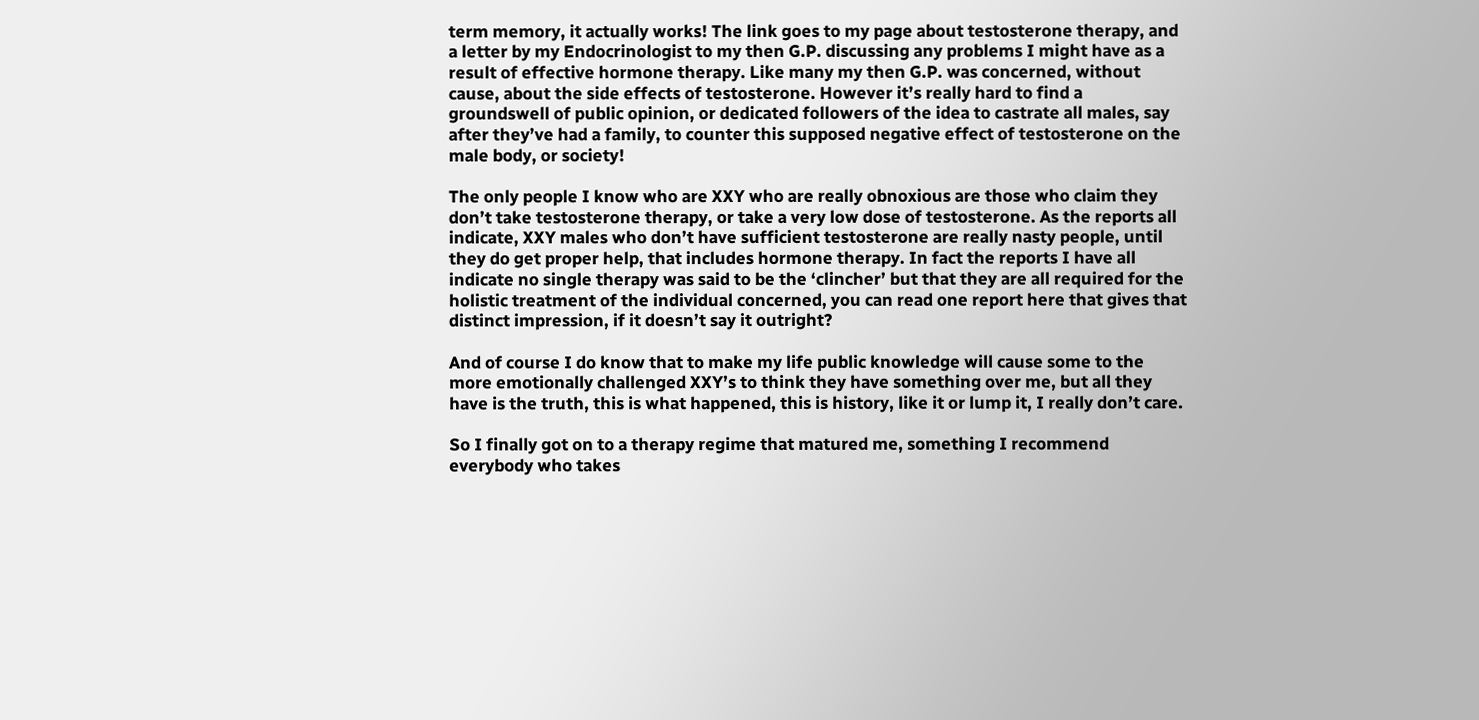term memory, it actually works! The link goes to my page about testosterone therapy, and a letter by my Endocrinologist to my then G.P. discussing any problems I might have as a result of effective hormone therapy. Like many my then G.P. was concerned, without cause, about the side effects of testosterone. However it’s really hard to find a groundswell of public opinion, or dedicated followers of the idea to castrate all males, say after they’ve had a family, to counter this supposed negative effect of testosterone on the male body, or society!

The only people I know who are XXY who are really obnoxious are those who claim they don’t take testosterone therapy, or take a very low dose of testosterone. As the reports all indicate, XXY males who don’t have sufficient testosterone are really nasty people, until they do get proper help, that includes hormone therapy. In fact the reports I have all indicate no single therapy was said to be the ‘clincher’ but that they are all required for the holistic treatment of the individual concerned, you can read one report here that gives that distinct impression, if it doesn’t say it outright?

And of course I do know that to make my life public knowledge will cause some to the more emotionally challenged XXY’s to think they have something over me, but all they have is the truth, this is what happened, this is history, like it or lump it, I really don’t care.

So I finally got on to a therapy regime that matured me, something I recommend everybody who takes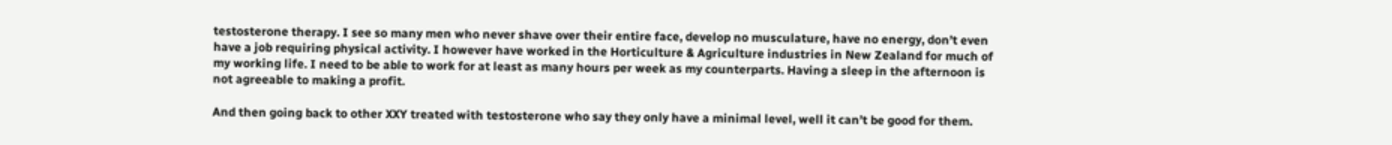testosterone therapy. I see so many men who never shave over their entire face, develop no musculature, have no energy, don’t even have a job requiring physical activity. I however have worked in the Horticulture & Agriculture industries in New Zealand for much of my working life. I need to be able to work for at least as many hours per week as my counterparts. Having a sleep in the afternoon is not agreeable to making a profit.

And then going back to other XXY treated with testosterone who say they only have a minimal level, well it can’t be good for them.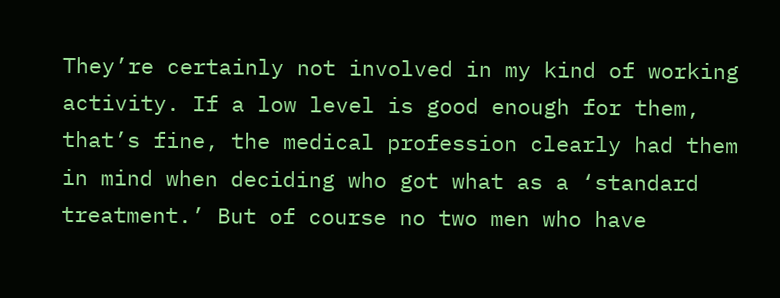They’re certainly not involved in my kind of working activity. If a low level is good enough for them, that’s fine, the medical profession clearly had them in mind when deciding who got what as a ‘standard treatment.’ But of course no two men who have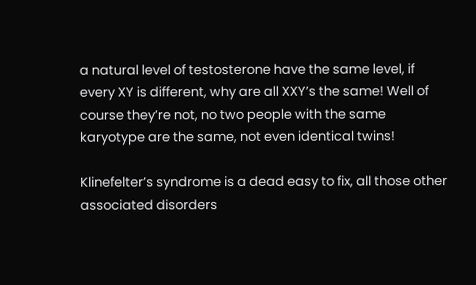a natural level of testosterone have the same level, if every XY is different, why are all XXY’s the same! Well of course they’re not, no two people with the same karyotype are the same, not even identical twins!

Klinefelter’s syndrome is a dead easy to fix, all those other associated disorders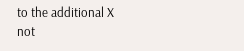to the additional X not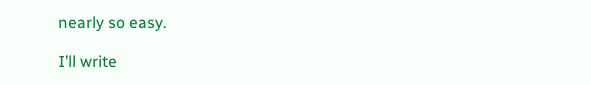nearly so easy.

I’ll write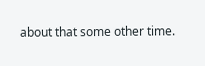about that some other time.